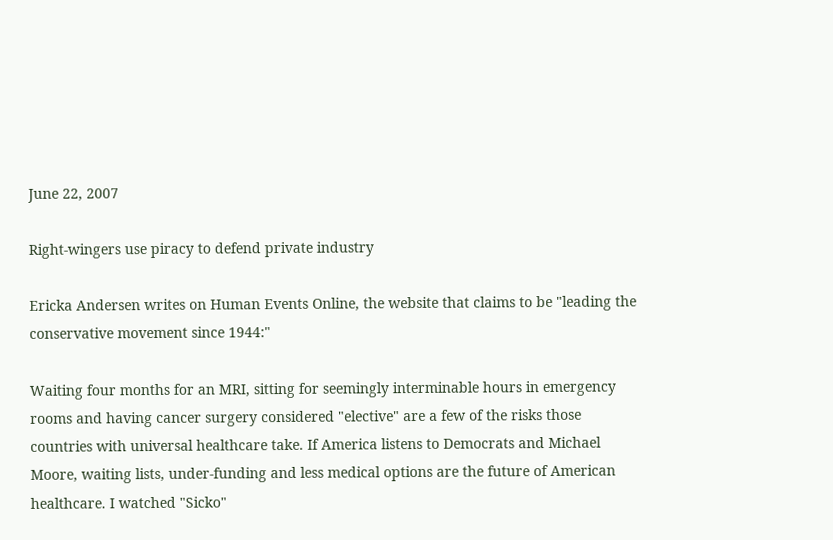June 22, 2007

Right-wingers use piracy to defend private industry

Ericka Andersen writes on Human Events Online, the website that claims to be "leading the conservative movement since 1944:"

Waiting four months for an MRI, sitting for seemingly interminable hours in emergency rooms and having cancer surgery considered "elective" are a few of the risks those countries with universal healthcare take. If America listens to Democrats and Michael Moore, waiting lists, under-funding and less medical options are the future of American healthcare. I watched "Sicko"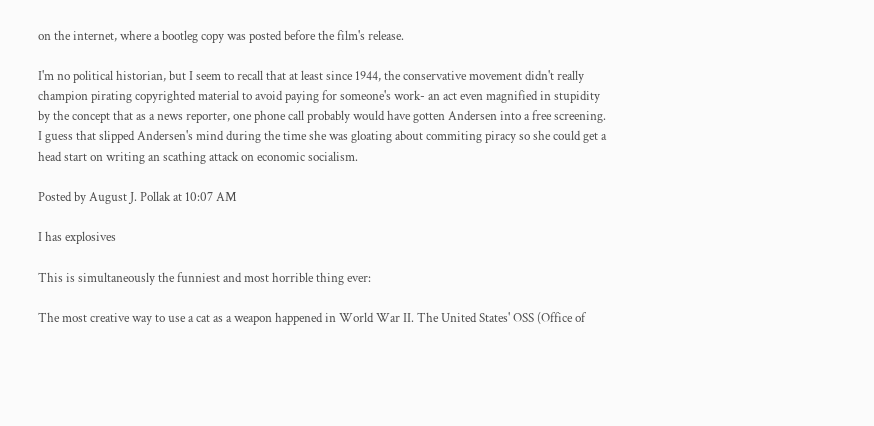on the internet, where a bootleg copy was posted before the film's release.

I'm no political historian, but I seem to recall that at least since 1944, the conservative movement didn't really champion pirating copyrighted material to avoid paying for someone's work- an act even magnified in stupidity by the concept that as a news reporter, one phone call probably would have gotten Andersen into a free screening. I guess that slipped Andersen's mind during the time she was gloating about commiting piracy so she could get a head start on writing an scathing attack on economic socialism.

Posted by August J. Pollak at 10:07 AM

I has explosives

This is simultaneously the funniest and most horrible thing ever:

The most creative way to use a cat as a weapon happened in World War II. The United States' OSS (Office of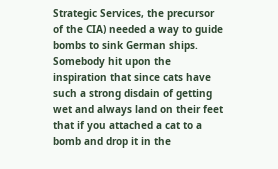Strategic Services, the precursor of the CIA) needed a way to guide bombs to sink German ships. Somebody hit upon the inspiration that since cats have such a strong disdain of getting wet and always land on their feet that if you attached a cat to a bomb and drop it in the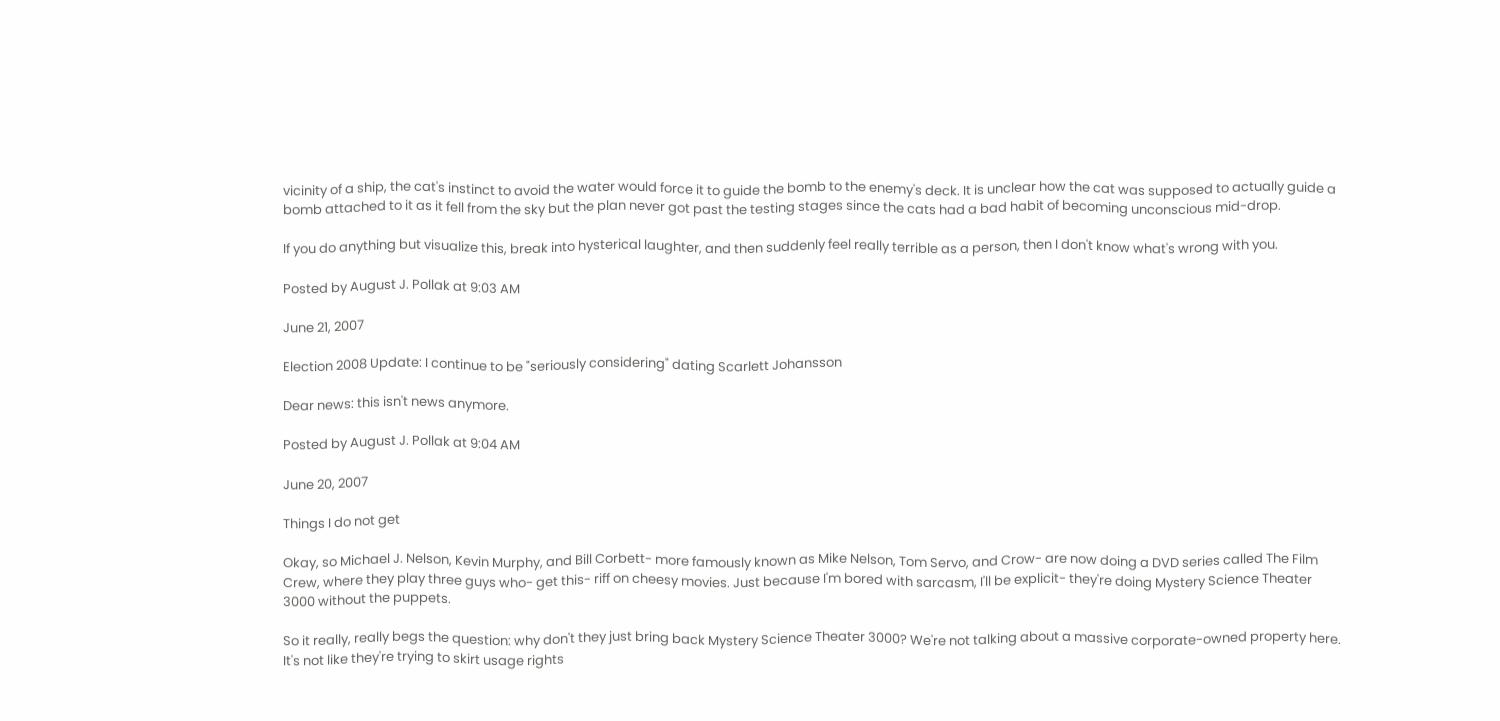vicinity of a ship, the cat's instinct to avoid the water would force it to guide the bomb to the enemy's deck. It is unclear how the cat was supposed to actually guide a bomb attached to it as it fell from the sky but the plan never got past the testing stages since the cats had a bad habit of becoming unconscious mid-drop.

If you do anything but visualize this, break into hysterical laughter, and then suddenly feel really terrible as a person, then I don't know what's wrong with you.

Posted by August J. Pollak at 9:03 AM

June 21, 2007

Election 2008 Update: I continue to be "seriously considering" dating Scarlett Johansson

Dear news: this isn't news anymore.

Posted by August J. Pollak at 9:04 AM

June 20, 2007

Things I do not get

Okay, so Michael J. Nelson, Kevin Murphy, and Bill Corbett- more famously known as Mike Nelson, Tom Servo, and Crow- are now doing a DVD series called The Film Crew, where they play three guys who- get this- riff on cheesy movies. Just because I'm bored with sarcasm, I'll be explicit- they're doing Mystery Science Theater 3000 without the puppets.

So it really, really begs the question: why don't they just bring back Mystery Science Theater 3000? We're not talking about a massive corporate-owned property here. It's not like they're trying to skirt usage rights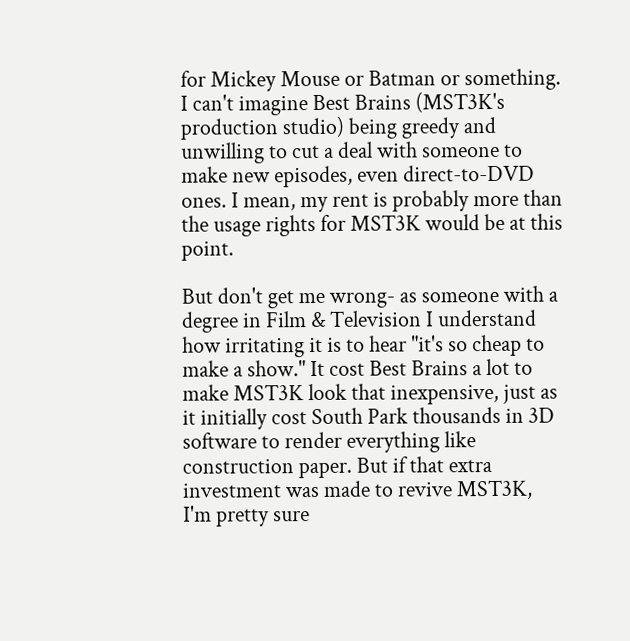for Mickey Mouse or Batman or something. I can't imagine Best Brains (MST3K's production studio) being greedy and unwilling to cut a deal with someone to make new episodes, even direct-to-DVD ones. I mean, my rent is probably more than the usage rights for MST3K would be at this point.

But don't get me wrong- as someone with a degree in Film & Television I understand how irritating it is to hear "it's so cheap to make a show." It cost Best Brains a lot to make MST3K look that inexpensive, just as it initially cost South Park thousands in 3D software to render everything like construction paper. But if that extra investment was made to revive MST3K, I'm pretty sure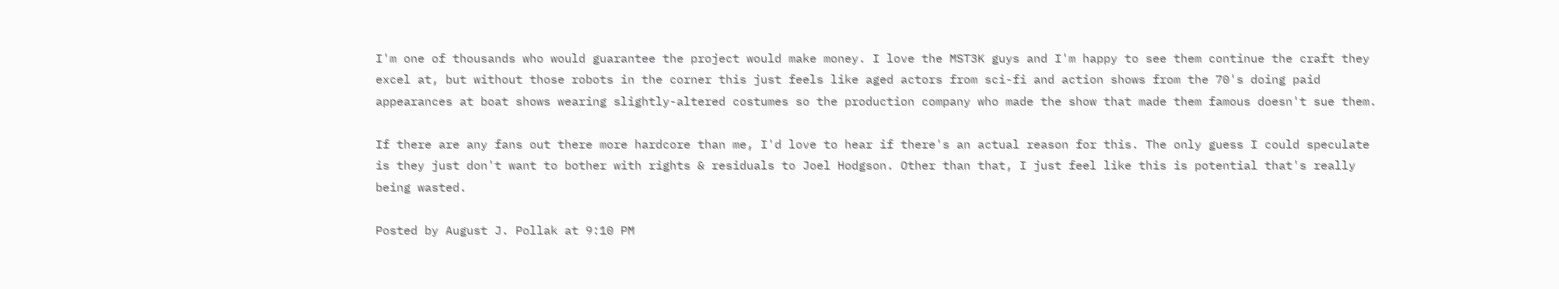I'm one of thousands who would guarantee the project would make money. I love the MST3K guys and I'm happy to see them continue the craft they excel at, but without those robots in the corner this just feels like aged actors from sci-fi and action shows from the 70's doing paid appearances at boat shows wearing slightly-altered costumes so the production company who made the show that made them famous doesn't sue them.

If there are any fans out there more hardcore than me, I'd love to hear if there's an actual reason for this. The only guess I could speculate is they just don't want to bother with rights & residuals to Joel Hodgson. Other than that, I just feel like this is potential that's really being wasted.

Posted by August J. Pollak at 9:10 PM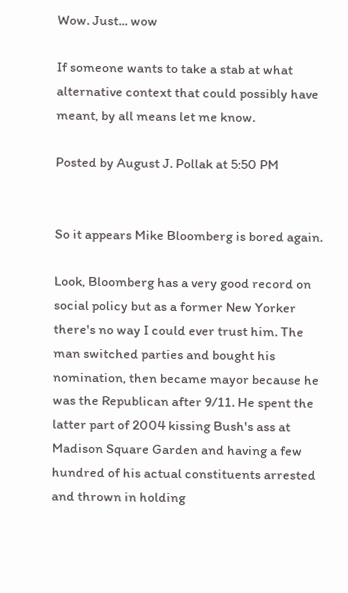Wow. Just... wow

If someone wants to take a stab at what alternative context that could possibly have meant, by all means let me know.

Posted by August J. Pollak at 5:50 PM


So it appears Mike Bloomberg is bored again.

Look, Bloomberg has a very good record on social policy but as a former New Yorker there's no way I could ever trust him. The man switched parties and bought his nomination, then became mayor because he was the Republican after 9/11. He spent the latter part of 2004 kissing Bush's ass at Madison Square Garden and having a few hundred of his actual constituents arrested and thrown in holding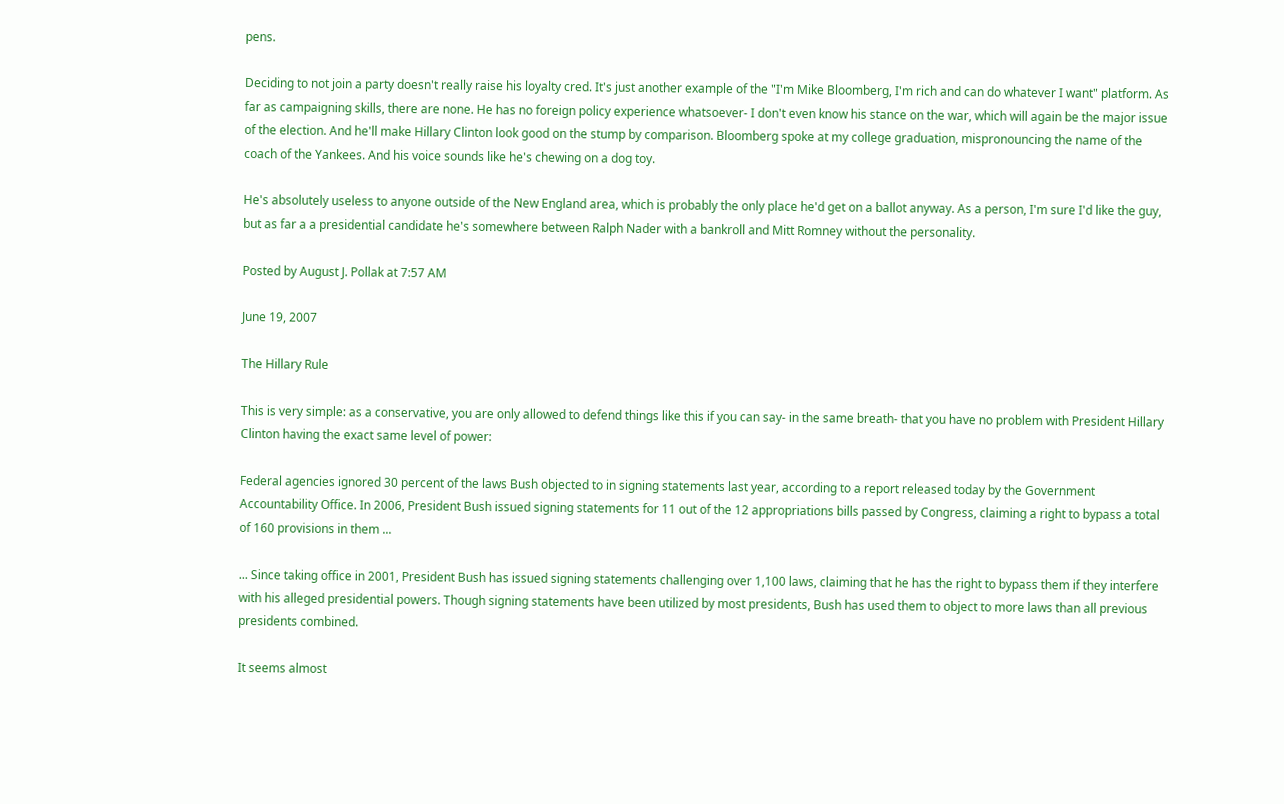pens.

Deciding to not join a party doesn't really raise his loyalty cred. It's just another example of the "I'm Mike Bloomberg, I'm rich and can do whatever I want" platform. As far as campaigning skills, there are none. He has no foreign policy experience whatsoever- I don't even know his stance on the war, which will again be the major issue of the election. And he'll make Hillary Clinton look good on the stump by comparison. Bloomberg spoke at my college graduation, mispronouncing the name of the coach of the Yankees. And his voice sounds like he's chewing on a dog toy.

He's absolutely useless to anyone outside of the New England area, which is probably the only place he'd get on a ballot anyway. As a person, I'm sure I'd like the guy, but as far a a presidential candidate he's somewhere between Ralph Nader with a bankroll and Mitt Romney without the personality.

Posted by August J. Pollak at 7:57 AM

June 19, 2007

The Hillary Rule

This is very simple: as a conservative, you are only allowed to defend things like this if you can say- in the same breath- that you have no problem with President Hillary Clinton having the exact same level of power:

Federal agencies ignored 30 percent of the laws Bush objected to in signing statements last year, according to a report released today by the Government Accountability Office. In 2006, President Bush issued signing statements for 11 out of the 12 appropriations bills passed by Congress, claiming a right to bypass a total of 160 provisions in them ...

... Since taking office in 2001, President Bush has issued signing statements challenging over 1,100 laws, claiming that he has the right to bypass them if they interfere with his alleged presidential powers. Though signing statements have been utilized by most presidents, Bush has used them to object to more laws than all previous presidents combined.

It seems almost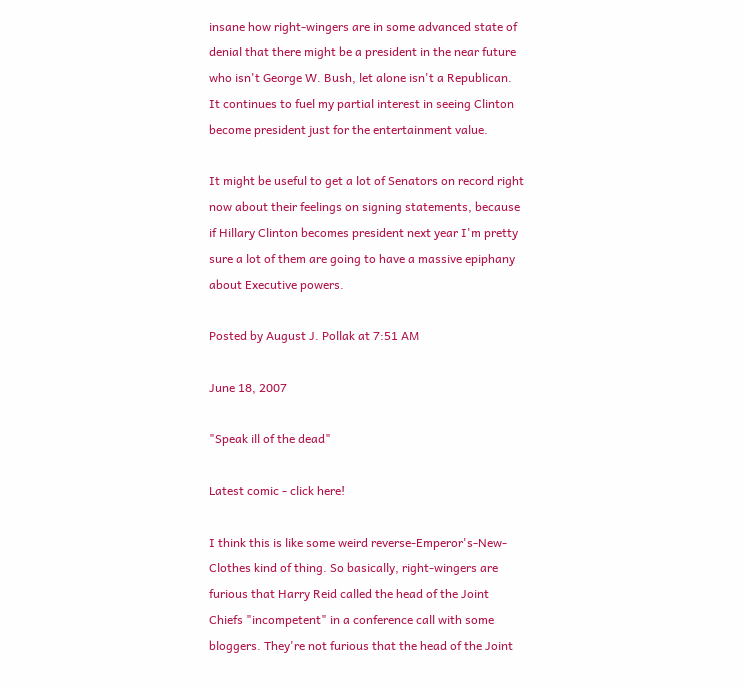insane how right-wingers are in some advanced state of denial that there might be a president in the near future who isn't George W. Bush, let alone isn't a Republican. It continues to fuel my partial interest in seeing Clinton become president just for the entertainment value.

It might be useful to get a lot of Senators on record right now about their feelings on signing statements, because if Hillary Clinton becomes president next year I'm pretty sure a lot of them are going to have a massive epiphany about Executive powers.

Posted by August J. Pollak at 7:51 AM

June 18, 2007

"Speak ill of the dead"

Latest comic - click here!

I think this is like some weird reverse-Emperor's-New-Clothes kind of thing. So basically, right-wingers are furious that Harry Reid called the head of the Joint Chiefs "incompetent" in a conference call with some bloggers. They're not furious that the head of the Joint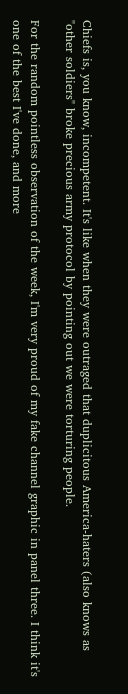Chiefs is, you know, incompetent. It's like when they were outraged that duplicitous America-haters (also knows as "other soldiers" broke precious army protocol by pointing out we were torturing people.

For the random pointless observation of the week, I'm very proud of my fake channel graphic in panel three. I think it's one of the best I've done, and more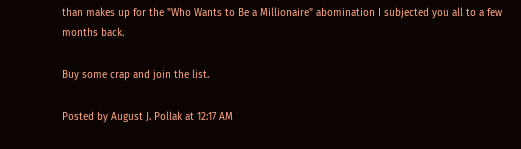than makes up for the "Who Wants to Be a Millionaire" abomination I subjected you all to a few months back.

Buy some crap and join the list.

Posted by August J. Pollak at 12:17 AM